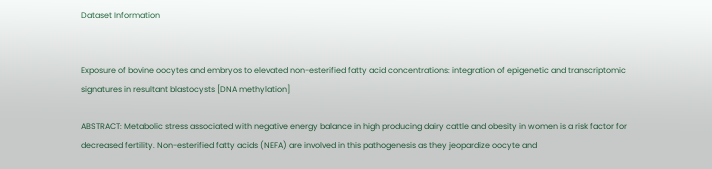Dataset Information


Exposure of bovine oocytes and embryos to elevated non-esterified fatty acid concentrations: integration of epigenetic and transcriptomic signatures in resultant blastocysts [DNA methylation]

ABSTRACT: Metabolic stress associated with negative energy balance in high producing dairy cattle and obesity in women is a risk factor for decreased fertility. Non-esterified fatty acids (NEFA) are involved in this pathogenesis as they jeopardize oocyte and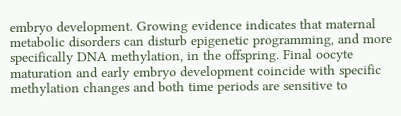embryo development. Growing evidence indicates that maternal metabolic disorders can disturb epigenetic programming, and more specifically DNA methylation, in the offspring. Final oocyte maturation and early embryo development coincide with specific methylation changes and both time periods are sensitive to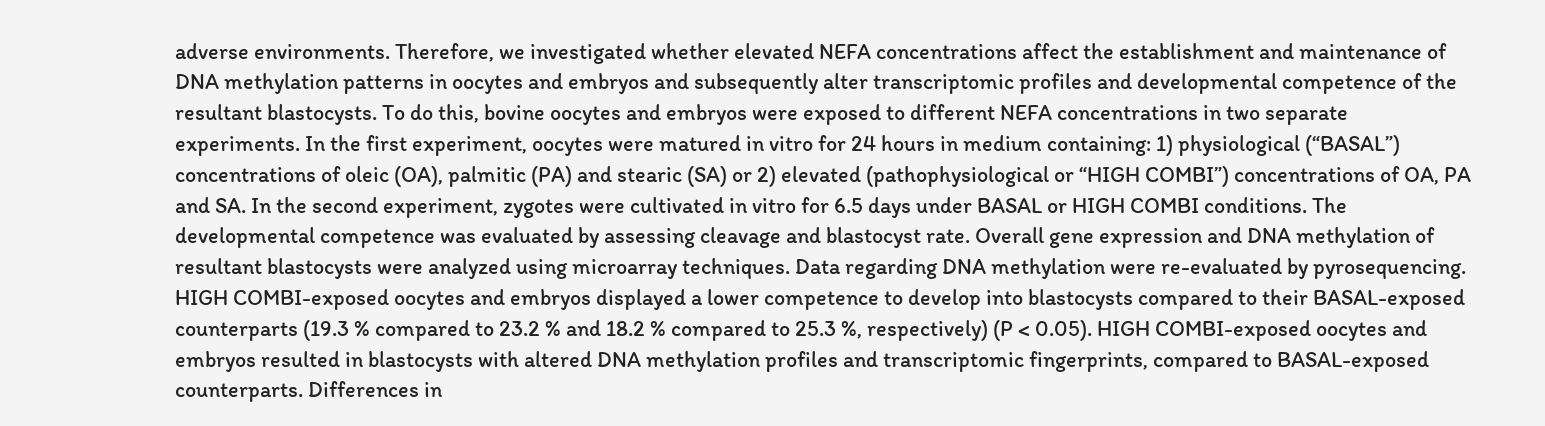adverse environments. Therefore, we investigated whether elevated NEFA concentrations affect the establishment and maintenance of DNA methylation patterns in oocytes and embryos and subsequently alter transcriptomic profiles and developmental competence of the resultant blastocysts. To do this, bovine oocytes and embryos were exposed to different NEFA concentrations in two separate experiments. In the first experiment, oocytes were matured in vitro for 24 hours in medium containing: 1) physiological (“BASAL”) concentrations of oleic (OA), palmitic (PA) and stearic (SA) or 2) elevated (pathophysiological or “HIGH COMBI”) concentrations of OA, PA and SA. In the second experiment, zygotes were cultivated in vitro for 6.5 days under BASAL or HIGH COMBI conditions. The developmental competence was evaluated by assessing cleavage and blastocyst rate. Overall gene expression and DNA methylation of resultant blastocysts were analyzed using microarray techniques. Data regarding DNA methylation were re-evaluated by pyrosequencing. HIGH COMBI-exposed oocytes and embryos displayed a lower competence to develop into blastocysts compared to their BASAL-exposed counterparts (19.3 % compared to 23.2 % and 18.2 % compared to 25.3 %, respectively) (P < 0.05). HIGH COMBI-exposed oocytes and embryos resulted in blastocysts with altered DNA methylation profiles and transcriptomic fingerprints, compared to BASAL-exposed counterparts. Differences in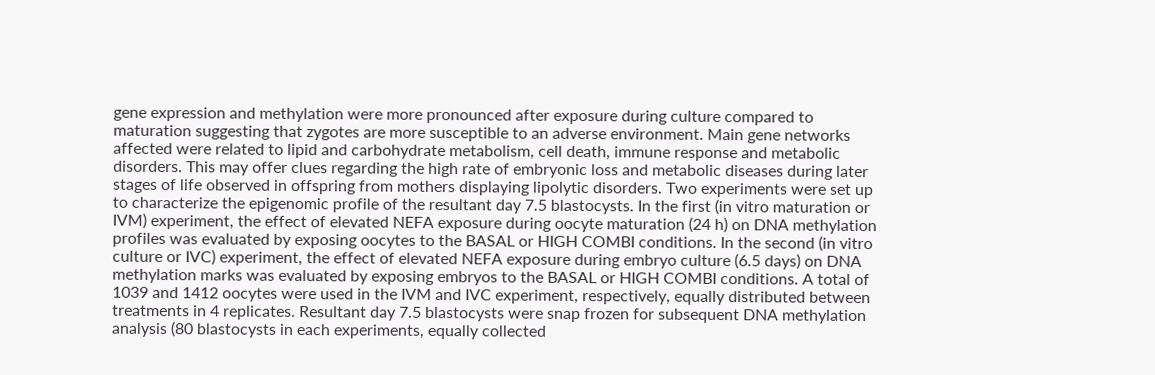gene expression and methylation were more pronounced after exposure during culture compared to maturation suggesting that zygotes are more susceptible to an adverse environment. Main gene networks affected were related to lipid and carbohydrate metabolism, cell death, immune response and metabolic disorders. This may offer clues regarding the high rate of embryonic loss and metabolic diseases during later stages of life observed in offspring from mothers displaying lipolytic disorders. Two experiments were set up to characterize the epigenomic profile of the resultant day 7.5 blastocysts. In the first (in vitro maturation or IVM) experiment, the effect of elevated NEFA exposure during oocyte maturation (24 h) on DNA methylation profiles was evaluated by exposing oocytes to the BASAL or HIGH COMBI conditions. In the second (in vitro culture or IVC) experiment, the effect of elevated NEFA exposure during embryo culture (6.5 days) on DNA methylation marks was evaluated by exposing embryos to the BASAL or HIGH COMBI conditions. A total of 1039 and 1412 oocytes were used in the IVM and IVC experiment, respectively, equally distributed between treatments in 4 replicates. Resultant day 7.5 blastocysts were snap frozen for subsequent DNA methylation analysis (80 blastocysts in each experiments, equally collected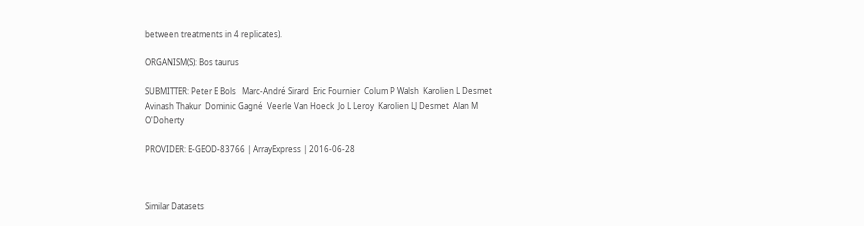between treatments in 4 replicates).

ORGANISM(S): Bos taurus

SUBMITTER: Peter E Bols   Marc-André Sirard  Eric Fournier  Colum P Walsh  Karolien L Desmet  Avinash Thakur  Dominic Gagné  Veerle Van Hoeck  Jo L Leroy  Karolien LJ Desmet  Alan M O'Doherty

PROVIDER: E-GEOD-83766 | ArrayExpress | 2016-06-28



Similar Datasets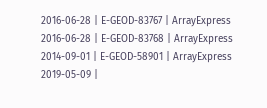2016-06-28 | E-GEOD-83767 | ArrayExpress
2016-06-28 | E-GEOD-83768 | ArrayExpress
2014-09-01 | E-GEOD-58901 | ArrayExpress
2019-05-09 |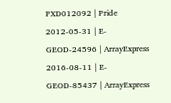PXD012092 | Pride
2012-05-31 | E-GEOD-24596 | ArrayExpress
2016-08-11 | E-GEOD-85437 | ArrayExpress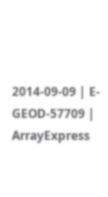2014-09-09 | E-GEOD-57709 | ArrayExpress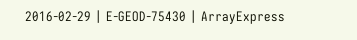2016-02-29 | E-GEOD-75430 | ArrayExpress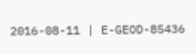2016-08-11 | E-GEOD-85436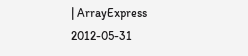| ArrayExpress
2012-05-31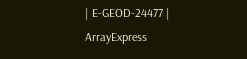| E-GEOD-24477 | ArrayExpress